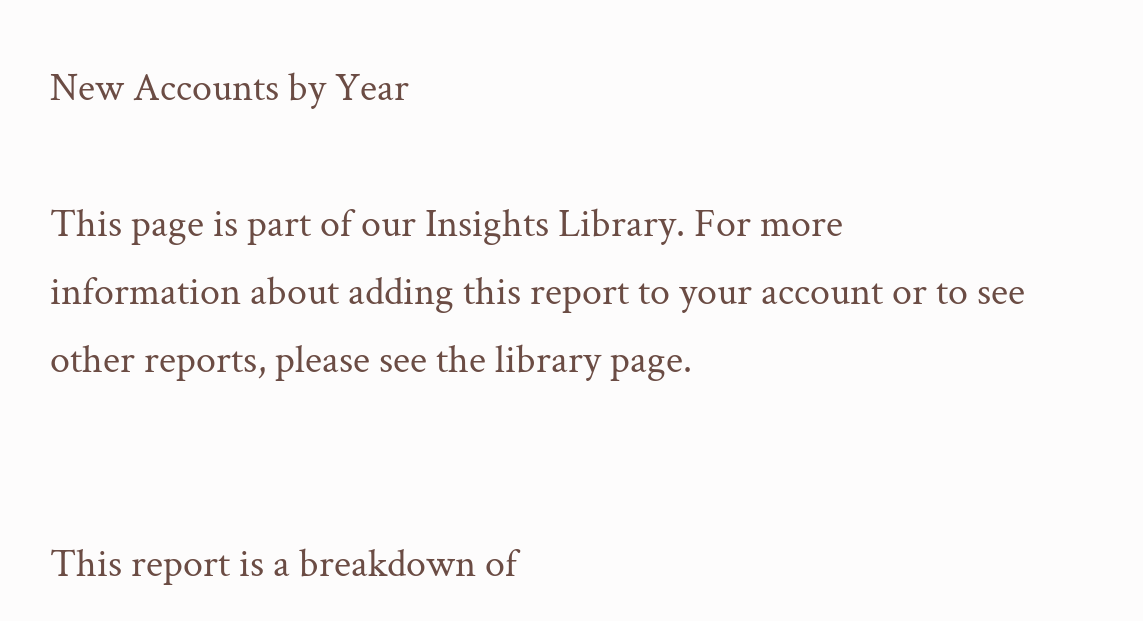New Accounts by Year

This page is part of our Insights Library. For more information about adding this report to your account or to see other reports, please see the library page.


This report is a breakdown of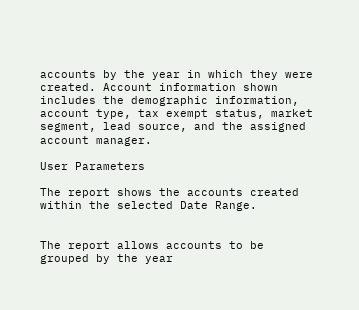accounts by the year in which they were created. Account information shown includes the demographic information, account type, tax exempt status, market segment, lead source, and the assigned account manager.

User Parameters

The report shows the accounts created within the selected Date Range.


The report allows accounts to be grouped by the year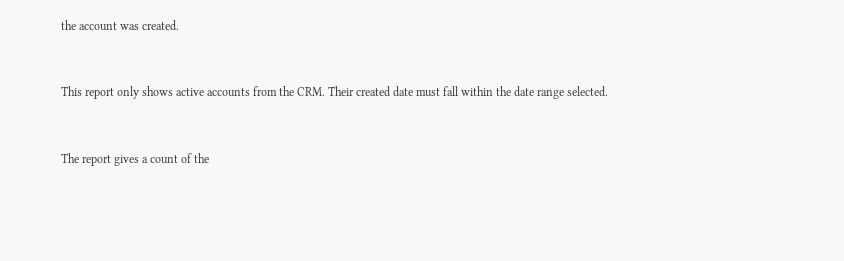the account was created.


This report only shows active accounts from the CRM. Their created date must fall within the date range selected.


The report gives a count of the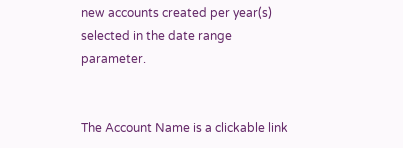new accounts created per year(s) selected in the date range parameter.


The Account Name is a clickable link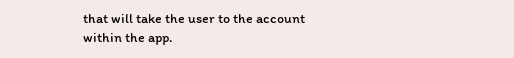that will take the user to the account within the app.